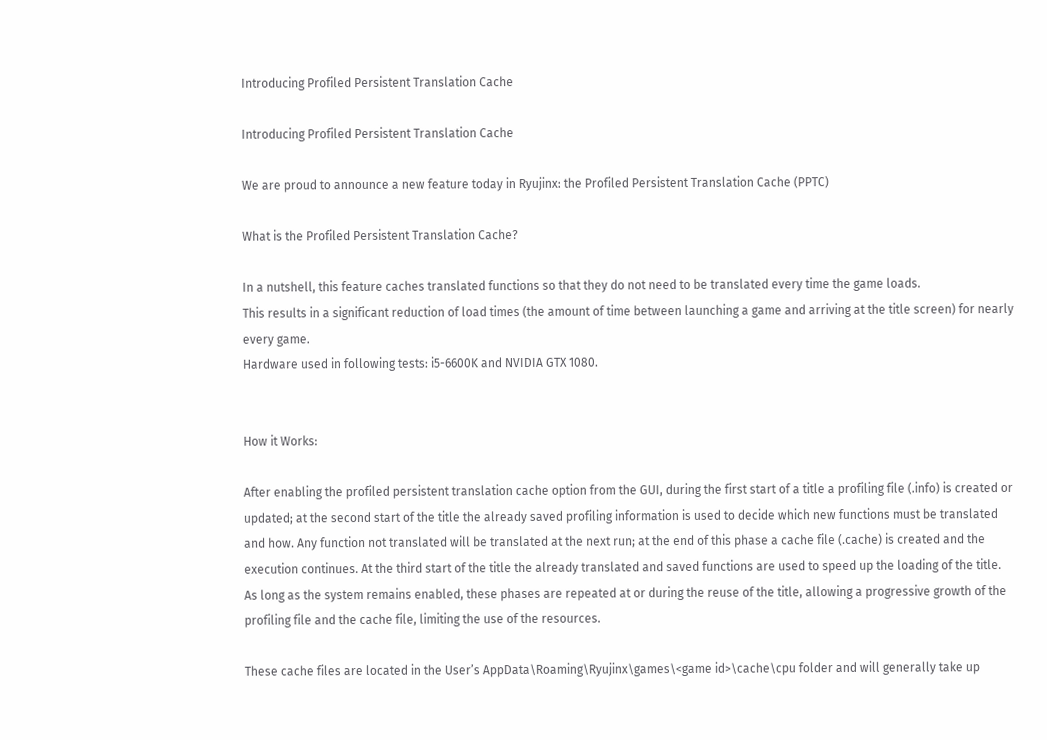Introducing Profiled Persistent Translation Cache

Introducing Profiled Persistent Translation Cache

We are proud to announce a new feature today in Ryujinx: the Profiled Persistent Translation Cache (PPTC)

What is the Profiled Persistent Translation Cache?

In a nutshell, this feature caches translated functions so that they do not need to be translated every time the game loads.
This results in a significant reduction of load times (the amount of time between launching a game and arriving at the title screen) for nearly every game.
Hardware used in following tests: i5-6600K and NVIDIA GTX 1080.


How it Works:

After enabling the profiled persistent translation cache option from the GUI, during the first start of a title a profiling file (.info) is created or updated; at the second start of the title the already saved profiling information is used to decide which new functions must be translated and how. Any function not translated will be translated at the next run; at the end of this phase a cache file (.cache) is created and the execution continues. At the third start of the title the already translated and saved functions are used to speed up the loading of the title.
As long as the system remains enabled, these phases are repeated at or during the reuse of the title, allowing a progressive growth of the profiling file and the cache file, limiting the use of the resources.

These cache files are located in the User’s AppData\Roaming\Ryujinx\games\<game id>\cache\cpu folder and will generally take up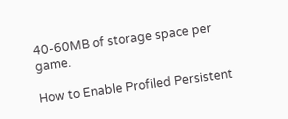40-60MB of storage space per game.

How to Enable Profiled Persistent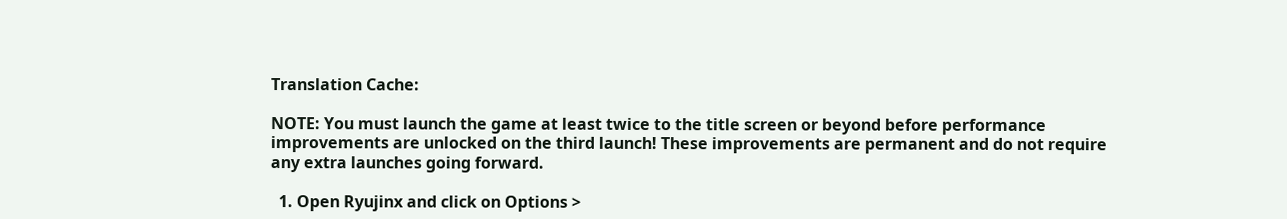Translation Cache:

NOTE: You must launch the game at least twice to the title screen or beyond before performance improvements are unlocked on the third launch! These improvements are permanent and do not require any extra launches going forward.

  1. Open Ryujinx and click on Options >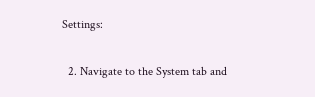Settings:

  2. Navigate to the System tab and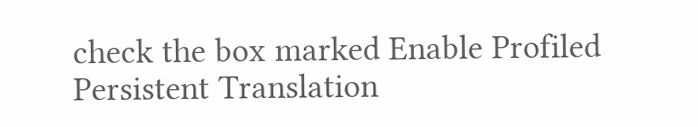check the box marked Enable Profiled Persistent Translation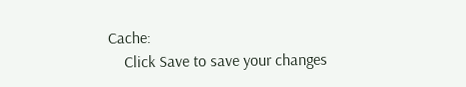Cache:
    Click Save to save your changes